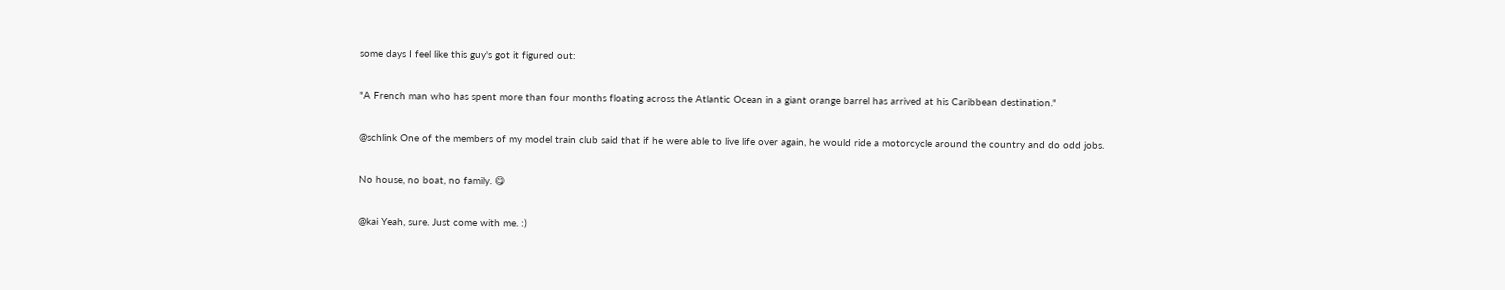some days I feel like this guy's got it figured out:

"A French man who has spent more than four months floating across the Atlantic Ocean in a giant orange barrel has arrived at his Caribbean destination."

@schlink One of the members of my model train club said that if he were able to live life over again, he would ride a motorcycle around the country and do odd jobs.

No house, no boat, no family. 😋

@kai Yeah, sure. Just come with me. :)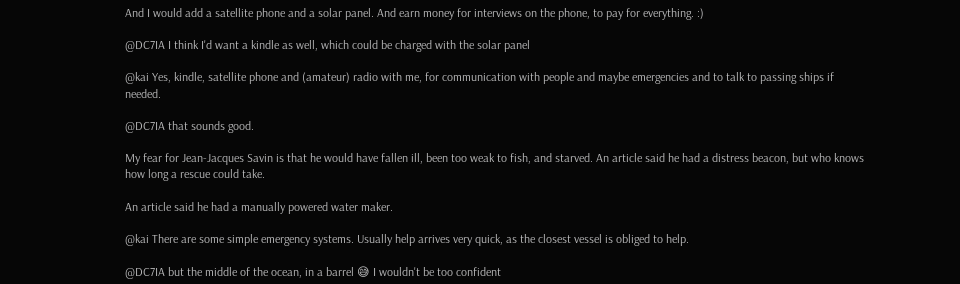And I would add a satellite phone and a solar panel. And earn money for interviews on the phone, to pay for everything. :)

@DC7IA I think I'd want a kindle as well, which could be charged with the solar panel

@kai Yes, kindle, satellite phone and (amateur) radio with me, for communication with people and maybe emergencies and to talk to passing ships if needed.

@DC7IA that sounds good.

My fear for Jean-Jacques Savin is that he would have fallen ill, been too weak to fish, and starved. An article said he had a distress beacon, but who knows how long a rescue could take.

An article said he had a manually powered water maker.

@kai There are some simple emergency systems. Usually help arrives very quick, as the closest vessel is obliged to help.

@DC7IA but the middle of the ocean, in a barrel 😅 I wouldn't be too confident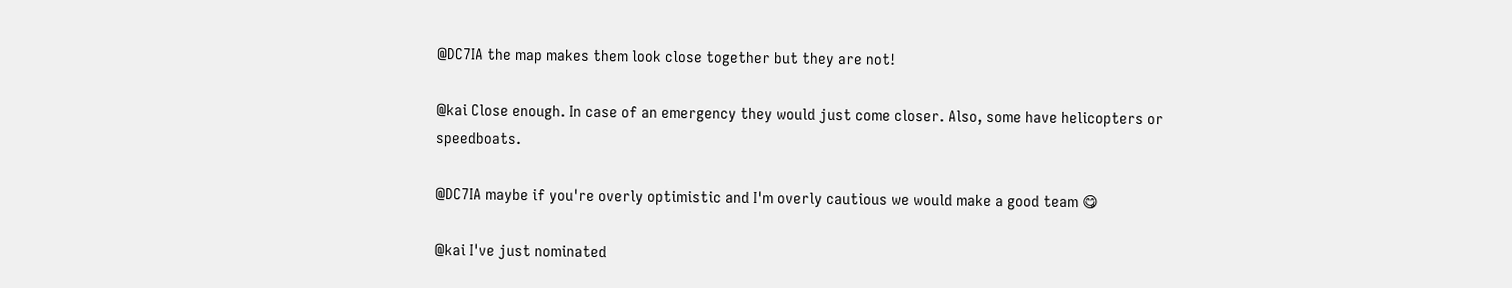@DC7IA the map makes them look close together but they are not!

@kai Close enough. In case of an emergency they would just come closer. Also, some have helicopters or speedboats.

@DC7IA maybe if you're overly optimistic and I'm overly cautious we would make a good team 😋

@kai I've just nominated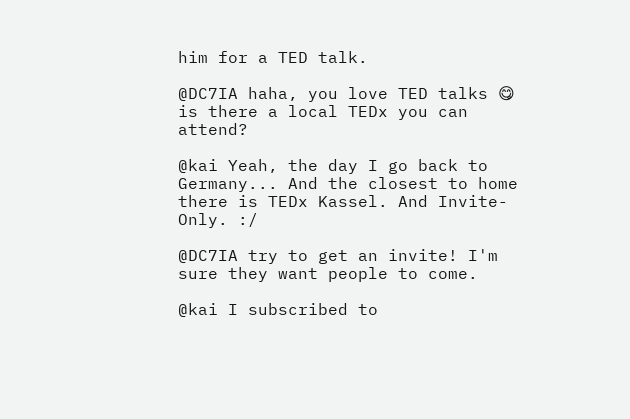him for a TED talk.

@DC7IA haha, you love TED talks 😋 is there a local TEDx you can attend?

@kai Yeah, the day I go back to Germany... And the closest to home there is TEDx Kassel. And Invite-Only. :/

@DC7IA try to get an invite! I'm sure they want people to come.

@kai I subscribed to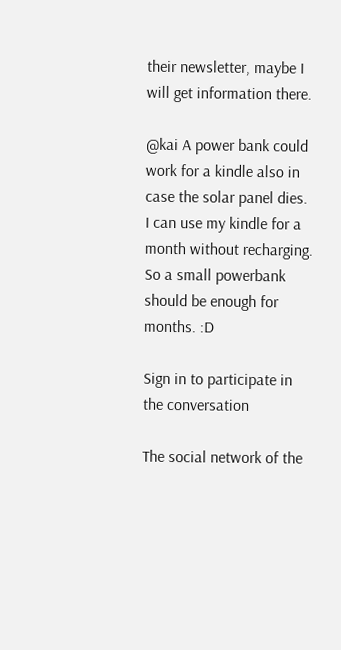their newsletter, maybe I will get information there.

@kai A power bank could work for a kindle also in case the solar panel dies. I can use my kindle for a month without recharging. So a small powerbank should be enough for months. :D

Sign in to participate in the conversation

The social network of the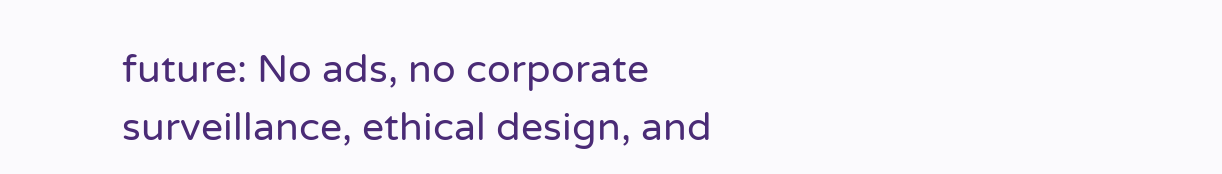future: No ads, no corporate surveillance, ethical design, and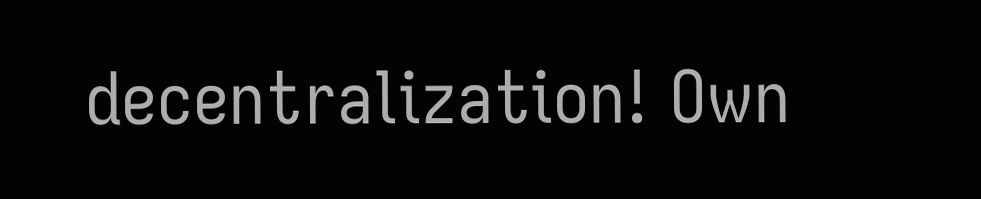decentralization! Own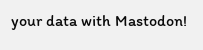your data with Mastodon!